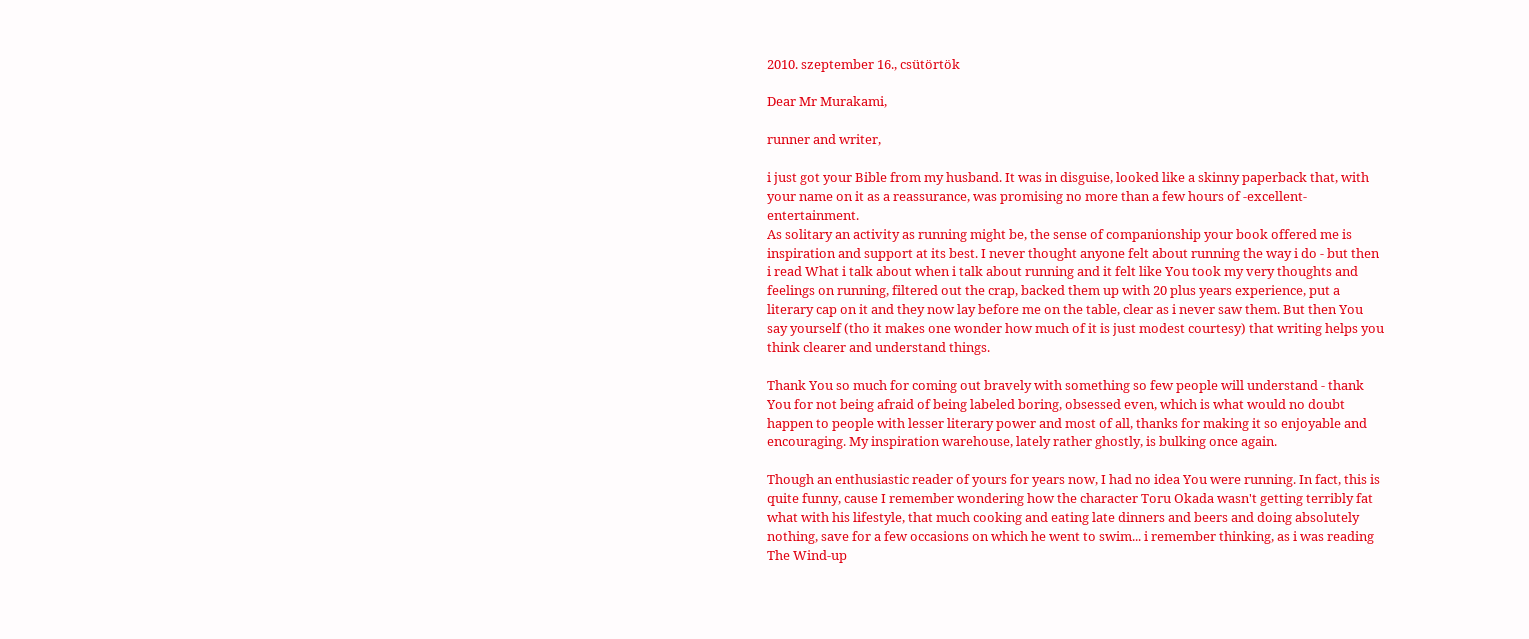2010. szeptember 16., csütörtök

Dear Mr Murakami,

runner and writer,

i just got your Bible from my husband. It was in disguise, looked like a skinny paperback that, with your name on it as a reassurance, was promising no more than a few hours of -excellent- entertainment.
As solitary an activity as running might be, the sense of companionship your book offered me is inspiration and support at its best. I never thought anyone felt about running the way i do - but then i read What i talk about when i talk about running and it felt like You took my very thoughts and feelings on running, filtered out the crap, backed them up with 20 plus years experience, put a literary cap on it and they now lay before me on the table, clear as i never saw them. But then You say yourself (tho it makes one wonder how much of it is just modest courtesy) that writing helps you think clearer and understand things.

Thank You so much for coming out bravely with something so few people will understand - thank You for not being afraid of being labeled boring, obsessed even, which is what would no doubt happen to people with lesser literary power and most of all, thanks for making it so enjoyable and encouraging. My inspiration warehouse, lately rather ghostly, is bulking once again.

Though an enthusiastic reader of yours for years now, I had no idea You were running. In fact, this is quite funny, cause I remember wondering how the character Toru Okada wasn't getting terribly fat what with his lifestyle, that much cooking and eating late dinners and beers and doing absolutely nothing, save for a few occasions on which he went to swim... i remember thinking, as i was reading The Wind-up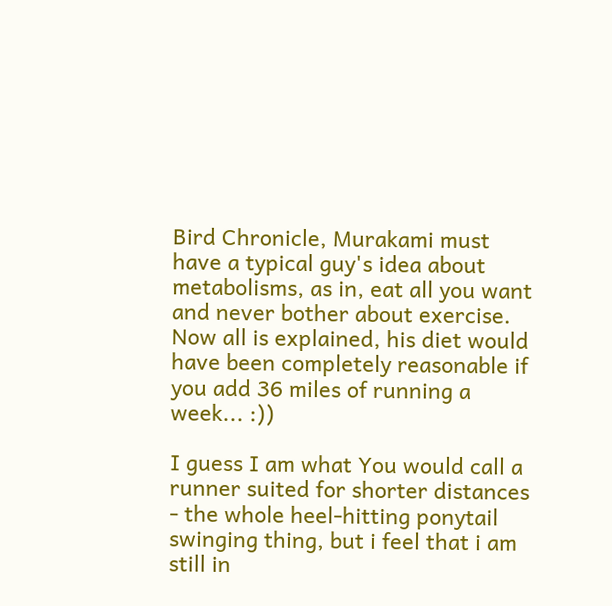Bird Chronicle, Murakami must have a typical guy's idea about metabolisms, as in, eat all you want and never bother about exercise. Now all is explained, his diet would have been completely reasonable if you add 36 miles of running a week... :))

I guess I am what You would call a runner suited for shorter distances - the whole heel-hitting ponytail swinging thing, but i feel that i am still in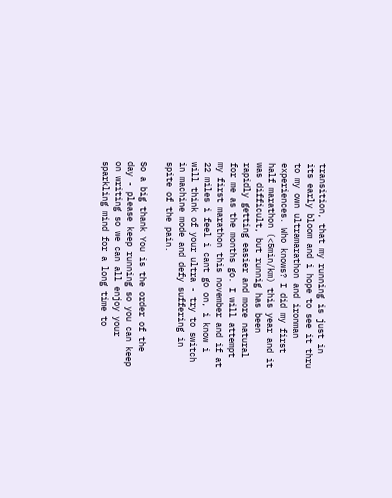transition, that my running is just in its early bloom and i hope to see it thru to my own ultramarathon and ironman experiences. Who knows? I did my first half marathon (<5min/km) this year and it was difficult, but runnig has been rapidly getting easier and more natural for me as the months go. I will attempt my first marathon this november and if at 22 miles i feel i cant go on, i know i will think of your ultra - try to switch in machine mode and defy suffering in spite of the pain.

So a big thank You is the order of the day - please keep running so you can keep on writing so we can all enjoy your sparkling mind for a long time to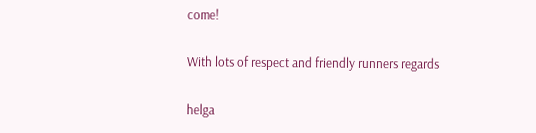come!

With lots of respect and friendly runners regards

helga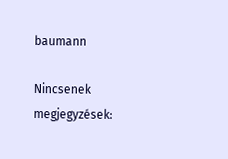baumann

Nincsenek megjegyzések: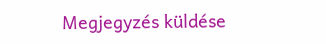Megjegyzés küldése